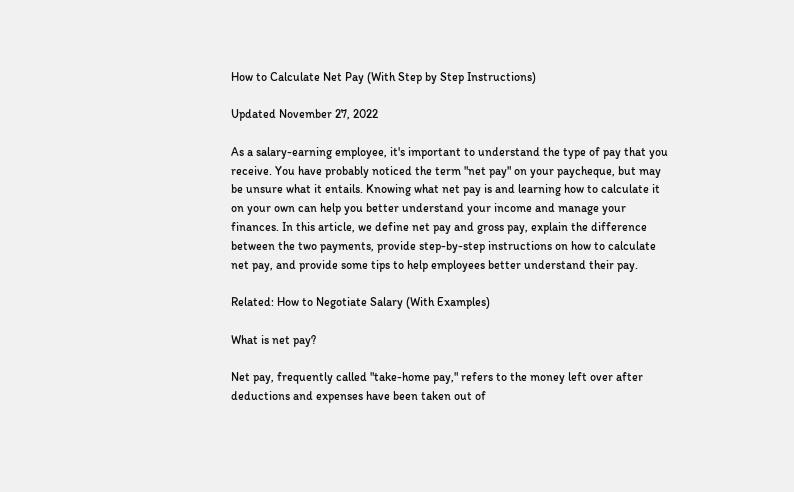How to Calculate Net Pay (With Step by Step Instructions)

Updated November 27, 2022

As a salary-earning employee, it's important to understand the type of pay that you receive. You have probably noticed the term "net pay" on your paycheque, but may be unsure what it entails. Knowing what net pay is and learning how to calculate it on your own can help you better understand your income and manage your finances. In this article, we define net pay and gross pay, explain the difference between the two payments, provide step-by-step instructions on how to calculate net pay, and provide some tips to help employees better understand their pay.

Related: How to Negotiate Salary (With Examples)

What is net pay?

Net pay, frequently called "take-home pay," refers to the money left over after deductions and expenses have been taken out of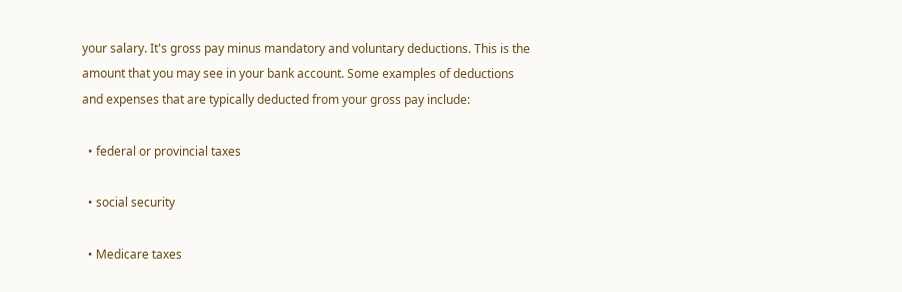your salary. It's gross pay minus mandatory and voluntary deductions. This is the amount that you may see in your bank account. Some examples of deductions and expenses that are typically deducted from your gross pay include:

  • federal or provincial taxes

  • social security

  • Medicare taxes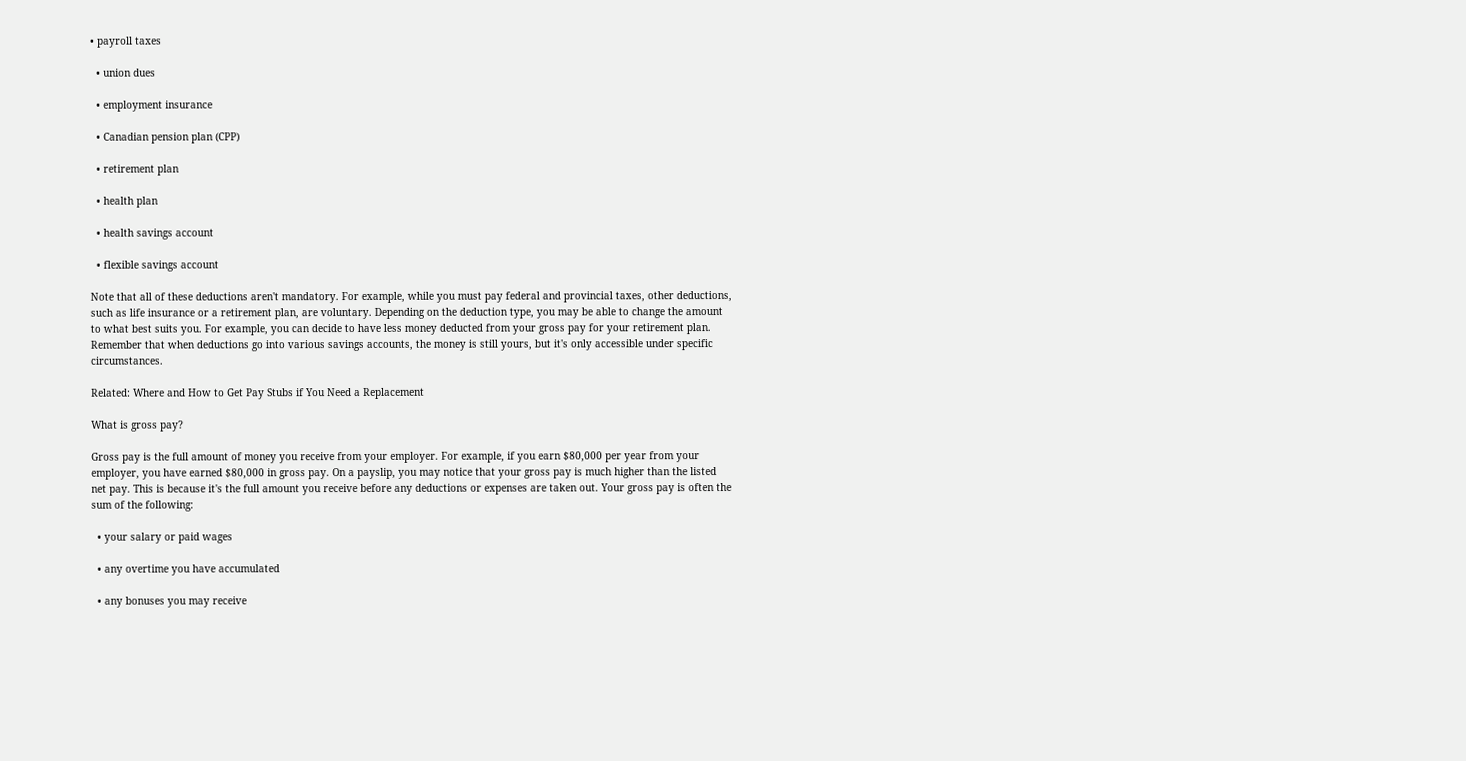• payroll taxes

  • union dues

  • employment insurance

  • Canadian pension plan (CPP)

  • retirement plan

  • health plan

  • health savings account

  • flexible savings account

Note that all of these deductions aren't mandatory. For example, while you must pay federal and provincial taxes, other deductions, such as life insurance or a retirement plan, are voluntary. Depending on the deduction type, you may be able to change the amount to what best suits you. For example, you can decide to have less money deducted from your gross pay for your retirement plan. Remember that when deductions go into various savings accounts, the money is still yours, but it's only accessible under specific circumstances.

Related: Where and How to Get Pay Stubs if You Need a Replacement

What is gross pay?

Gross pay is the full amount of money you receive from your employer. For example, if you earn $80,000 per year from your employer, you have earned $80,000 in gross pay. On a payslip, you may notice that your gross pay is much higher than the listed net pay. This is because it's the full amount you receive before any deductions or expenses are taken out. Your gross pay is often the sum of the following:

  • your salary or paid wages

  • any overtime you have accumulated

  • any bonuses you may receive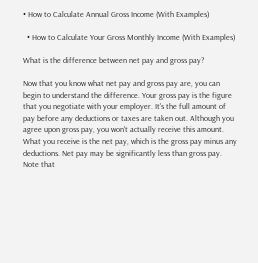• How to Calculate Annual Gross Income (With Examples)

  • How to Calculate Your Gross Monthly Income (With Examples)

What is the difference between net pay and gross pay?

Now that you know what net pay and gross pay are, you can begin to understand the difference. Your gross pay is the figure that you negotiate with your employer. It's the full amount of pay before any deductions or taxes are taken out. Although you agree upon gross pay, you won't actually receive this amount. What you receive is the net pay, which is the gross pay minus any deductions. Net pay may be significantly less than gross pay. Note that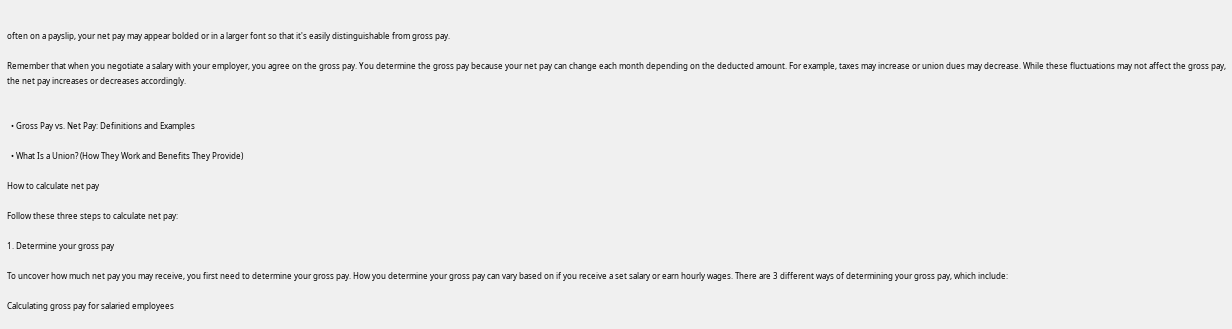often on a payslip, your net pay may appear bolded or in a larger font so that it's easily distinguishable from gross pay.

Remember that when you negotiate a salary with your employer, you agree on the gross pay. You determine the gross pay because your net pay can change each month depending on the deducted amount. For example, taxes may increase or union dues may decrease. While these fluctuations may not affect the gross pay, the net pay increases or decreases accordingly.


  • Gross Pay vs. Net Pay: Definitions and Examples

  • What Is a Union? (How They Work and Benefits They Provide)

How to calculate net pay

Follow these three steps to calculate net pay:

1. Determine your gross pay

To uncover how much net pay you may receive, you first need to determine your gross pay. How you determine your gross pay can vary based on if you receive a set salary or earn hourly wages. There are 3 different ways of determining your gross pay, which include:

Calculating gross pay for salaried employees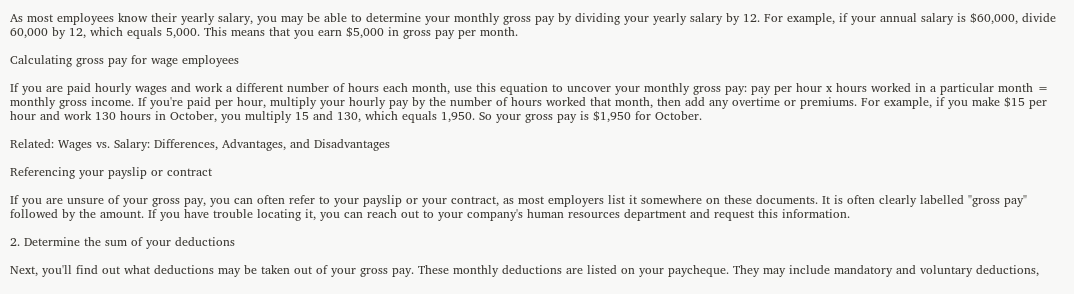As most employees know their yearly salary, you may be able to determine your monthly gross pay by dividing your yearly salary by 12. For example, if your annual salary is $60,000, divide 60,000 by 12, which equals 5,000. This means that you earn $5,000 in gross pay per month.

Calculating gross pay for wage employees

If you are paid hourly wages and work a different number of hours each month, use this equation to uncover your monthly gross pay: pay per hour x hours worked in a particular month = monthly gross income. If you're paid per hour, multiply your hourly pay by the number of hours worked that month, then add any overtime or premiums. For example, if you make $15 per hour and work 130 hours in October, you multiply 15 and 130, which equals 1,950. So your gross pay is $1,950 for October.

Related: Wages vs. Salary: Differences, Advantages, and Disadvantages

Referencing your payslip or contract

If you are unsure of your gross pay, you can often refer to your payslip or your contract, as most employers list it somewhere on these documents. It is often clearly labelled "gross pay" followed by the amount. If you have trouble locating it, you can reach out to your company's human resources department and request this information.

2. Determine the sum of your deductions

Next, you'll find out what deductions may be taken out of your gross pay. These monthly deductions are listed on your paycheque. They may include mandatory and voluntary deductions,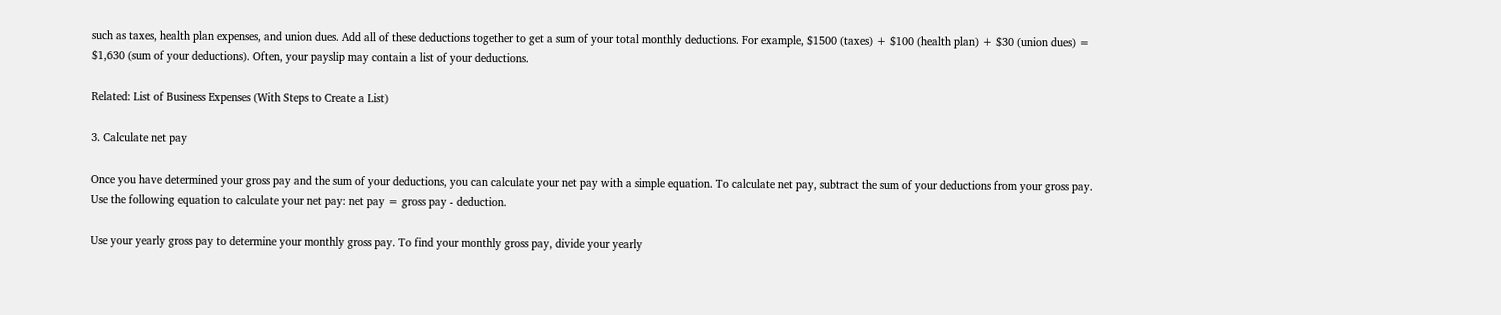such as taxes, health plan expenses, and union dues. Add all of these deductions together to get a sum of your total monthly deductions. For example, $1500 (taxes) + $100 (health plan) + $30 (union dues) = $1,630 (sum of your deductions). Often, your payslip may contain a list of your deductions.

Related: List of Business Expenses (With Steps to Create a List)

3. Calculate net pay

Once you have determined your gross pay and the sum of your deductions, you can calculate your net pay with a simple equation. To calculate net pay, subtract the sum of your deductions from your gross pay. Use the following equation to calculate your net pay: net pay = gross pay - deduction.

Use your yearly gross pay to determine your monthly gross pay. To find your monthly gross pay, divide your yearly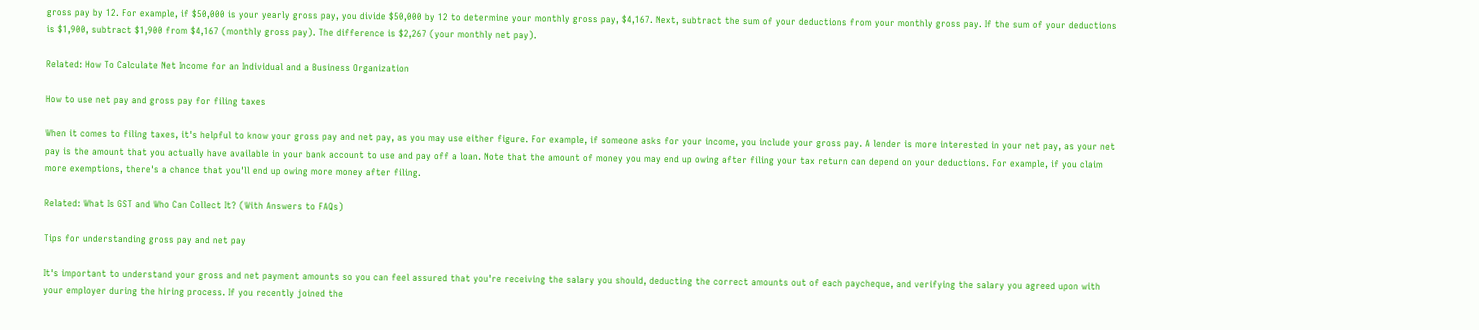gross pay by 12. For example, if $50,000 is your yearly gross pay, you divide $50,000 by 12 to determine your monthly gross pay, $4,167. Next, subtract the sum of your deductions from your monthly gross pay. If the sum of your deductions is $1,900, subtract $1,900 from $4,167 (monthly gross pay). The difference is $2,267 (your monthly net pay).

Related: How To Calculate Net Income for an Individual and a Business Organization

How to use net pay and gross pay for filing taxes

When it comes to filing taxes, it's helpful to know your gross pay and net pay, as you may use either figure. For example, if someone asks for your income, you include your gross pay. A lender is more interested in your net pay, as your net pay is the amount that you actually have available in your bank account to use and pay off a loan. Note that the amount of money you may end up owing after filing your tax return can depend on your deductions. For example, if you claim more exemptions, there's a chance that you'll end up owing more money after filing.

Related: What Is GST and Who Can Collect It? (With Answers to FAQs)

Tips for understanding gross pay and net pay

It's important to understand your gross and net payment amounts so you can feel assured that you're receiving the salary you should, deducting the correct amounts out of each paycheque, and verifying the salary you agreed upon with your employer during the hiring process. If you recently joined the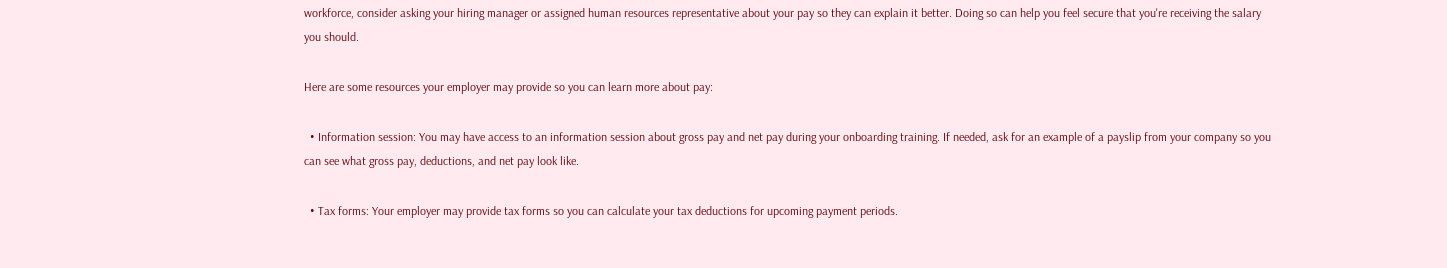workforce, consider asking your hiring manager or assigned human resources representative about your pay so they can explain it better. Doing so can help you feel secure that you're receiving the salary you should.

Here are some resources your employer may provide so you can learn more about pay:

  • Information session: You may have access to an information session about gross pay and net pay during your onboarding training. If needed, ask for an example of a payslip from your company so you can see what gross pay, deductions, and net pay look like.

  • Tax forms: Your employer may provide tax forms so you can calculate your tax deductions for upcoming payment periods.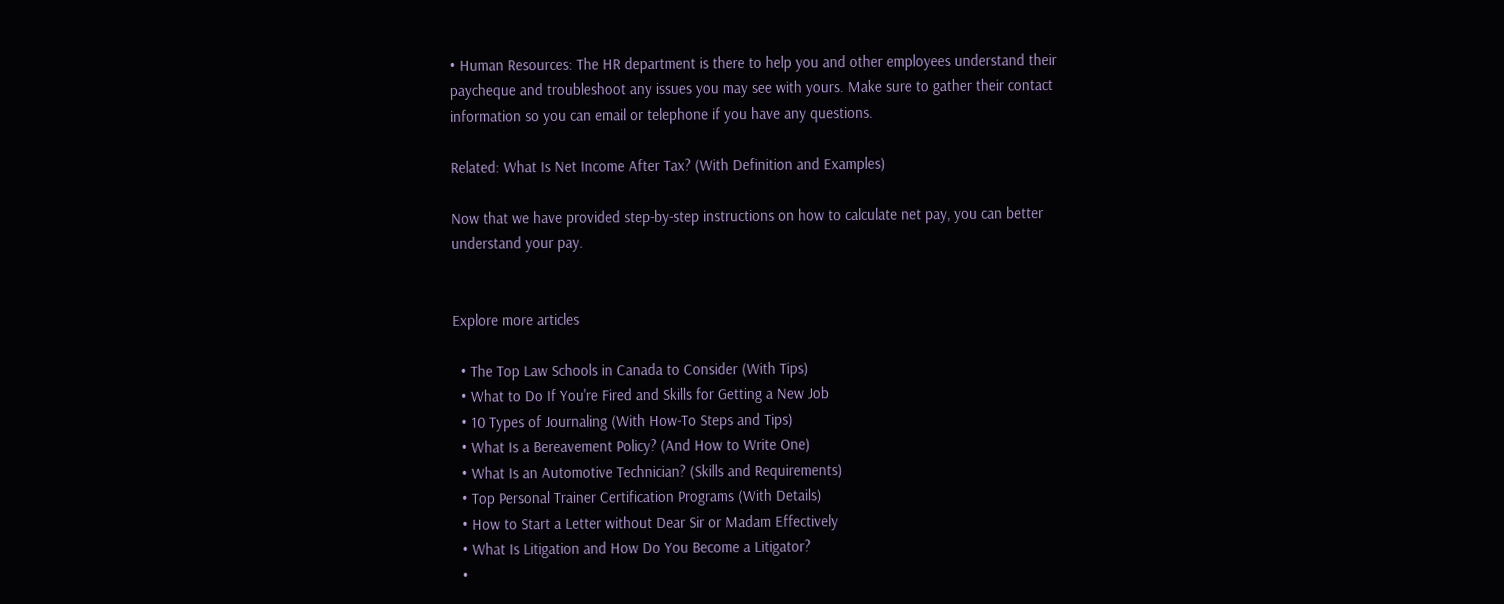• Human Resources: The HR department is there to help you and other employees understand their paycheque and troubleshoot any issues you may see with yours. Make sure to gather their contact information so you can email or telephone if you have any questions.

Related: What Is Net Income After Tax? (With Definition and Examples)

Now that we have provided step-by-step instructions on how to calculate net pay, you can better understand your pay.


Explore more articles

  • The Top Law Schools in Canada to Consider (With Tips)
  • What to Do If You're Fired and Skills for Getting a New Job
  • 10 Types of Journaling (With How-To Steps and Tips)
  • What Is a Bereavement Policy? (And How to Write One)
  • What Is an Automotive Technician? (Skills and Requirements)
  • Top Personal Trainer Certification Programs (With Details)
  • How to Start a Letter without Dear Sir or Madam Effectively
  • What Is Litigation and How Do You Become a Litigator?
  •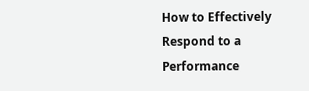How to Effectively Respond to a Performance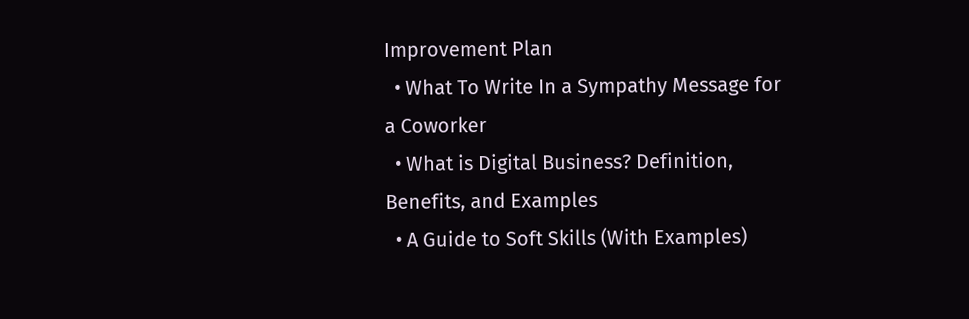Improvement Plan
  • What To Write In a Sympathy Message for a Coworker
  • What is Digital Business? Definition, Benefits, and Examples
  • A Guide to Soft Skills (With Examples)